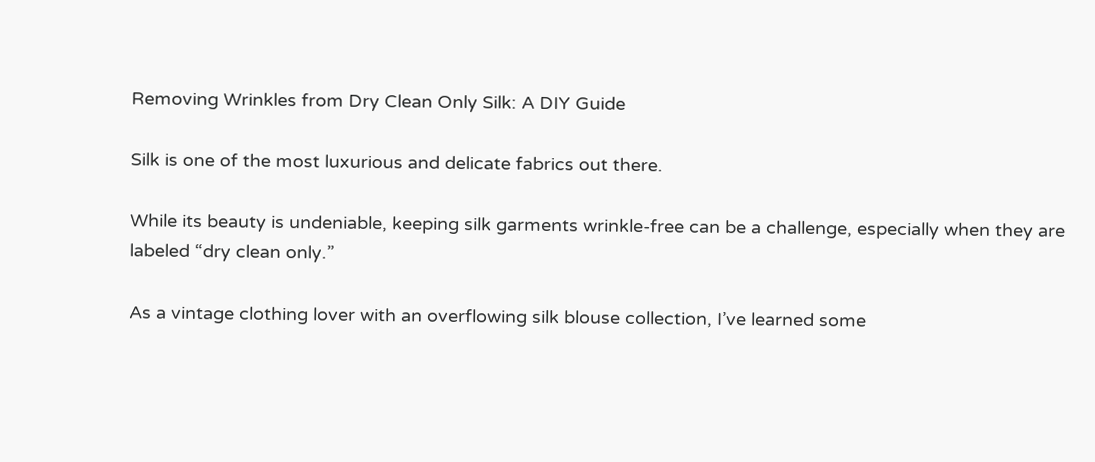Removing Wrinkles from Dry Clean Only Silk: A DIY Guide

Silk is one of the most luxurious and delicate fabrics out there.

While its beauty is undeniable, keeping silk garments wrinkle-free can be a challenge, especially when they are labeled “dry clean only.”

As a vintage clothing lover with an overflowing silk blouse collection, I’ve learned some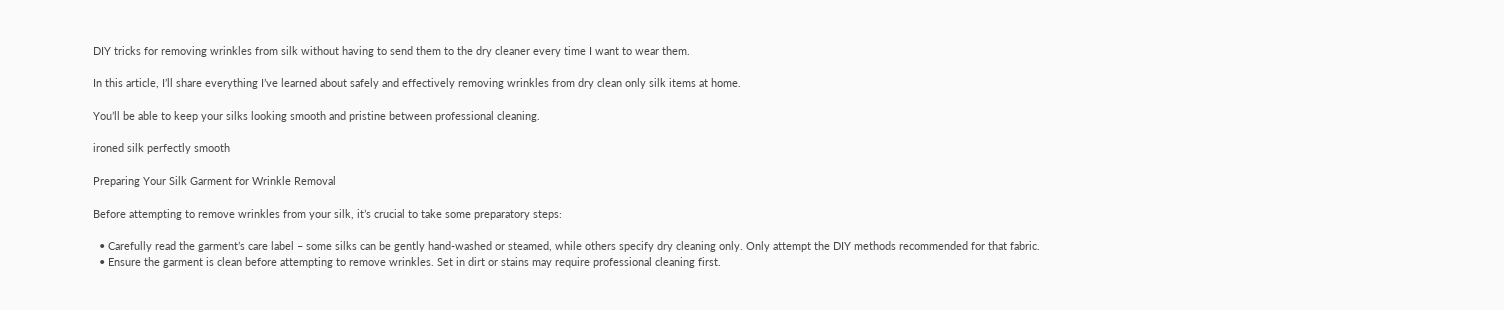DIY tricks for removing wrinkles from silk without having to send them to the dry cleaner every time I want to wear them.

In this article, I’ll share everything I’ve learned about safely and effectively removing wrinkles from dry clean only silk items at home.

You’ll be able to keep your silks looking smooth and pristine between professional cleaning.

ironed silk perfectly smooth

Preparing Your Silk Garment for Wrinkle Removal

Before attempting to remove wrinkles from your silk, it’s crucial to take some preparatory steps:

  • Carefully read the garment’s care label – some silks can be gently hand-washed or steamed, while others specify dry cleaning only. Only attempt the DIY methods recommended for that fabric.
  • Ensure the garment is clean before attempting to remove wrinkles. Set in dirt or stains may require professional cleaning first.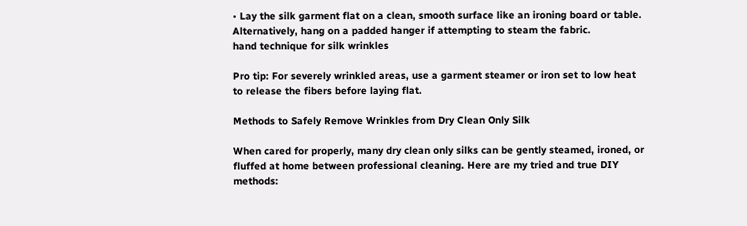• Lay the silk garment flat on a clean, smooth surface like an ironing board or table. Alternatively, hang on a padded hanger if attempting to steam the fabric.
hand technique for silk wrinkles

Pro tip: For severely wrinkled areas, use a garment steamer or iron set to low heat to release the fibers before laying flat.

Methods to Safely Remove Wrinkles from Dry Clean Only Silk

When cared for properly, many dry clean only silks can be gently steamed, ironed, or fluffed at home between professional cleaning. Here are my tried and true DIY methods: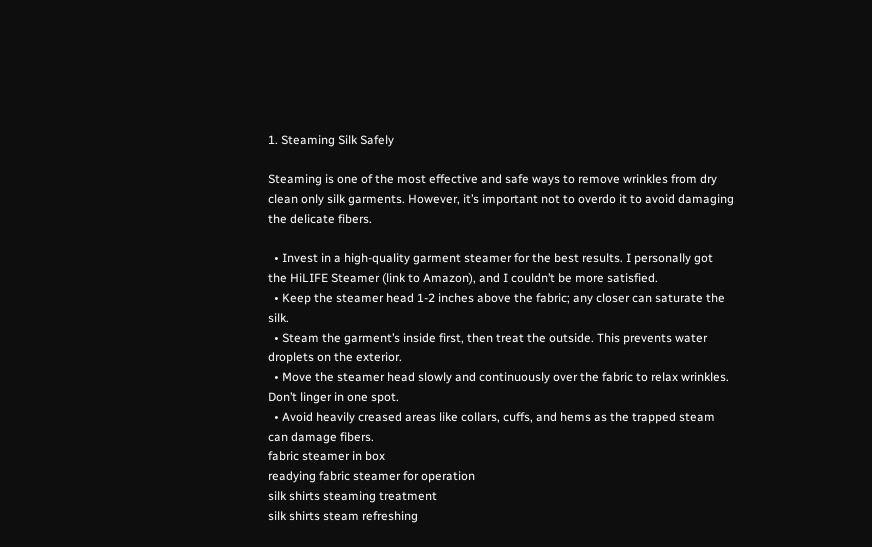1. Steaming Silk Safely

Steaming is one of the most effective and safe ways to remove wrinkles from dry clean only silk garments. However, it’s important not to overdo it to avoid damaging the delicate fibers.

  • Invest in a high-quality garment steamer for the best results. I personally got the HiLIFE Steamer (link to Amazon), and I couldn’t be more satisfied.
  • Keep the steamer head 1-2 inches above the fabric; any closer can saturate the silk.
  • Steam the garment’s inside first, then treat the outside. This prevents water droplets on the exterior.
  • Move the steamer head slowly and continuously over the fabric to relax wrinkles. Don’t linger in one spot.
  • Avoid heavily creased areas like collars, cuffs, and hems as the trapped steam can damage fibers.
fabric steamer in box
readying fabric steamer for operation
silk shirts steaming treatment
silk shirts steam refreshing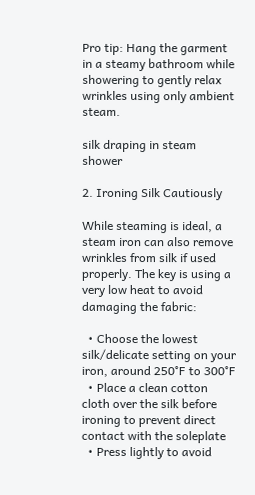Pro tip: Hang the garment in a steamy bathroom while showering to gently relax wrinkles using only ambient steam.

silk draping in steam shower

2. Ironing Silk Cautiously

While steaming is ideal, a steam iron can also remove wrinkles from silk if used properly. The key is using a very low heat to avoid damaging the fabric:

  • Choose the lowest silk/delicate setting on your iron, around 250°F to 300°F
  • Place a clean cotton cloth over the silk before ironing to prevent direct contact with the soleplate
  • Press lightly to avoid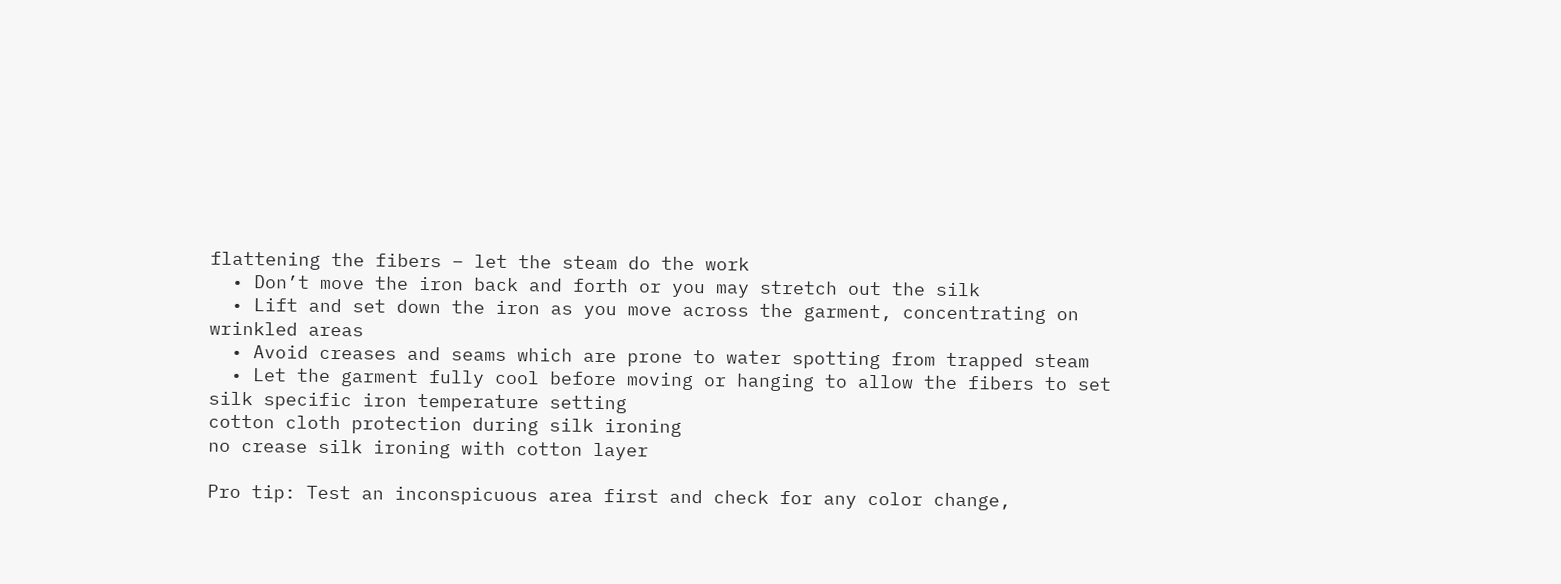flattening the fibers – let the steam do the work
  • Don’t move the iron back and forth or you may stretch out the silk
  • Lift and set down the iron as you move across the garment, concentrating on wrinkled areas
  • Avoid creases and seams which are prone to water spotting from trapped steam
  • Let the garment fully cool before moving or hanging to allow the fibers to set
silk specific iron temperature setting
cotton cloth protection during silk ironing
no crease silk ironing with cotton layer

Pro tip: Test an inconspicuous area first and check for any color change,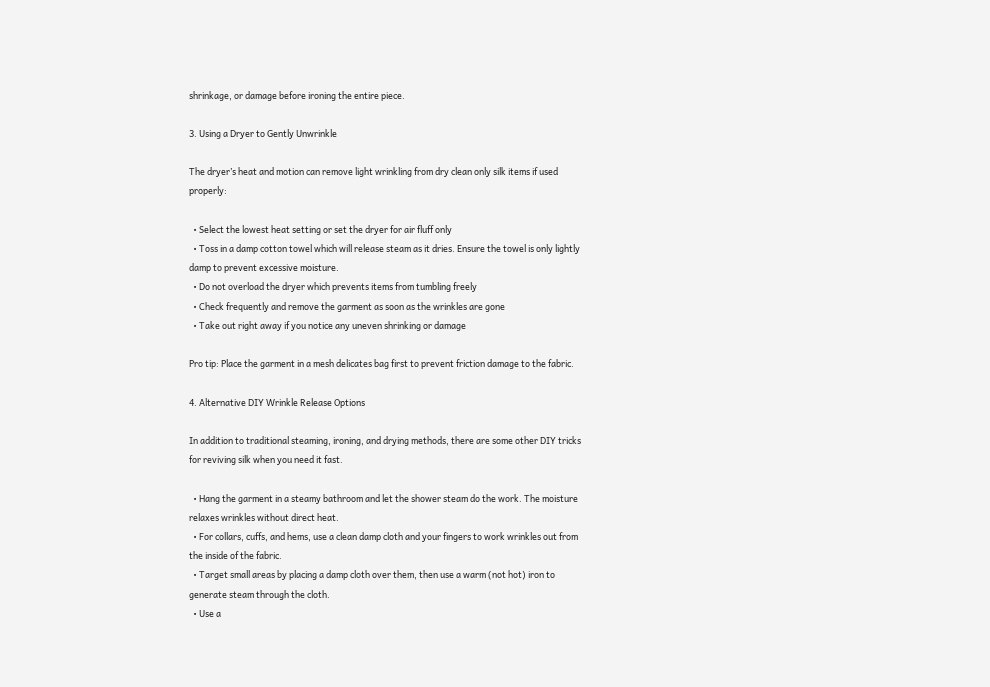shrinkage, or damage before ironing the entire piece.

3. Using a Dryer to Gently Unwrinkle

The dryer’s heat and motion can remove light wrinkling from dry clean only silk items if used properly:

  • Select the lowest heat setting or set the dryer for air fluff only
  • Toss in a damp cotton towel which will release steam as it dries. Ensure the towel is only lightly damp to prevent excessive moisture.
  • Do not overload the dryer which prevents items from tumbling freely
  • Check frequently and remove the garment as soon as the wrinkles are gone
  • Take out right away if you notice any uneven shrinking or damage

Pro tip: Place the garment in a mesh delicates bag first to prevent friction damage to the fabric.

4. Alternative DIY Wrinkle Release Options

In addition to traditional steaming, ironing, and drying methods, there are some other DIY tricks for reviving silk when you need it fast.

  • Hang the garment in a steamy bathroom and let the shower steam do the work. The moisture relaxes wrinkles without direct heat.
  • For collars, cuffs, and hems, use a clean damp cloth and your fingers to work wrinkles out from the inside of the fabric.
  • Target small areas by placing a damp cloth over them, then use a warm (not hot) iron to generate steam through the cloth.
  • Use a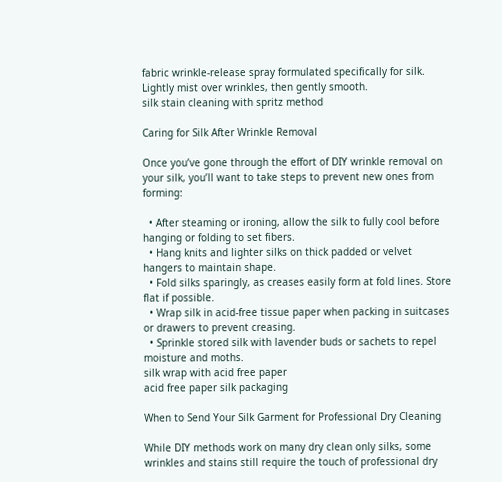fabric wrinkle-release spray formulated specifically for silk. Lightly mist over wrinkles, then gently smooth.
silk stain cleaning with spritz method

Caring for Silk After Wrinkle Removal

Once you’ve gone through the effort of DIY wrinkle removal on your silk, you’ll want to take steps to prevent new ones from forming:

  • After steaming or ironing, allow the silk to fully cool before hanging or folding to set fibers.
  • Hang knits and lighter silks on thick padded or velvet hangers to maintain shape.
  • Fold silks sparingly, as creases easily form at fold lines. Store flat if possible.
  • Wrap silk in acid-free tissue paper when packing in suitcases or drawers to prevent creasing.
  • Sprinkle stored silk with lavender buds or sachets to repel moisture and moths.
silk wrap with acid free paper
acid free paper silk packaging

When to Send Your Silk Garment for Professional Dry Cleaning

While DIY methods work on many dry clean only silks, some wrinkles and stains still require the touch of professional dry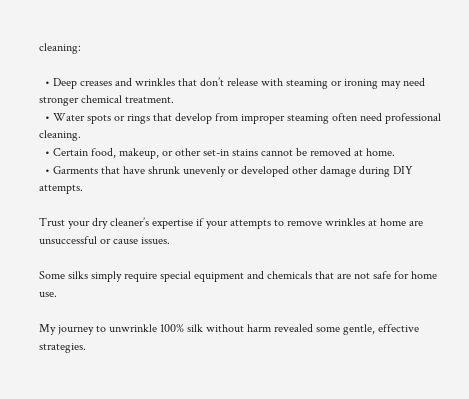cleaning:

  • Deep creases and wrinkles that don’t release with steaming or ironing may need stronger chemical treatment.
  • Water spots or rings that develop from improper steaming often need professional cleaning.
  • Certain food, makeup, or other set-in stains cannot be removed at home.
  • Garments that have shrunk unevenly or developed other damage during DIY attempts.

Trust your dry cleaner’s expertise if your attempts to remove wrinkles at home are unsuccessful or cause issues.

Some silks simply require special equipment and chemicals that are not safe for home use.

My journey to unwrinkle 100% silk without harm revealed some gentle, effective strategies.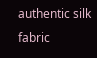authentic silk fabric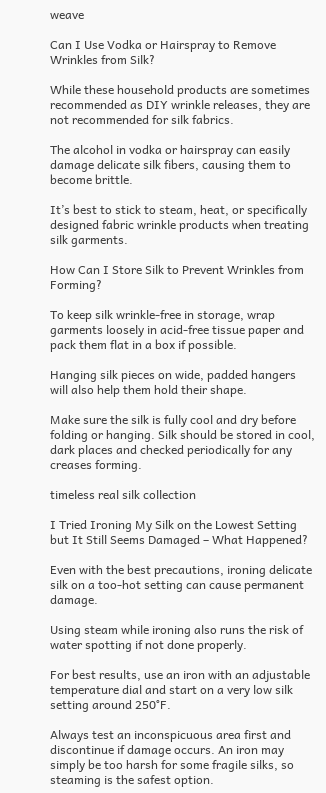weave

Can I Use Vodka or Hairspray to Remove Wrinkles from Silk?

While these household products are sometimes recommended as DIY wrinkle releases, they are not recommended for silk fabrics.

The alcohol in vodka or hairspray can easily damage delicate silk fibers, causing them to become brittle.

It’s best to stick to steam, heat, or specifically designed fabric wrinkle products when treating silk garments.

How Can I Store Silk to Prevent Wrinkles from Forming?

To keep silk wrinkle-free in storage, wrap garments loosely in acid-free tissue paper and pack them flat in a box if possible.

Hanging silk pieces on wide, padded hangers will also help them hold their shape.

Make sure the silk is fully cool and dry before folding or hanging. Silk should be stored in cool, dark places and checked periodically for any creases forming.

timeless real silk collection

I Tried Ironing My Silk on the Lowest Setting but It Still Seems Damaged – What Happened?

Even with the best precautions, ironing delicate silk on a too-hot setting can cause permanent damage.

Using steam while ironing also runs the risk of water spotting if not done properly.

For best results, use an iron with an adjustable temperature dial and start on a very low silk setting around 250°F.

Always test an inconspicuous area first and discontinue if damage occurs. An iron may simply be too harsh for some fragile silks, so steaming is the safest option.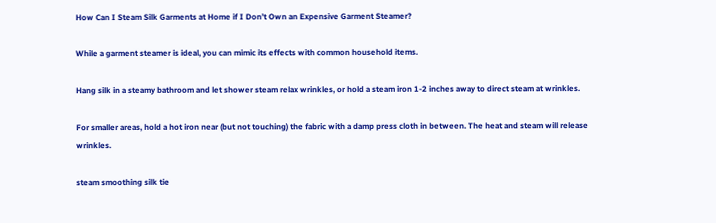How Can I Steam Silk Garments at Home if I Don’t Own an Expensive Garment Steamer?

While a garment steamer is ideal, you can mimic its effects with common household items.

Hang silk in a steamy bathroom and let shower steam relax wrinkles, or hold a steam iron 1-2 inches away to direct steam at wrinkles.

For smaller areas, hold a hot iron near (but not touching) the fabric with a damp press cloth in between. The heat and steam will release wrinkles.

steam smoothing silk tie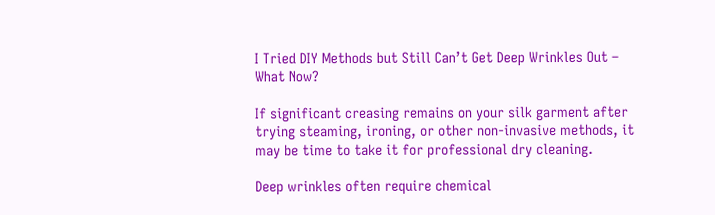I Tried DIY Methods but Still Can’t Get Deep Wrinkles Out – What Now?

If significant creasing remains on your silk garment after trying steaming, ironing, or other non-invasive methods, it may be time to take it for professional dry cleaning.

Deep wrinkles often require chemical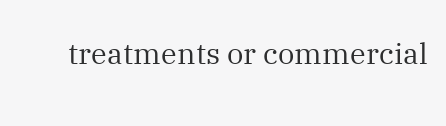treatments or commercial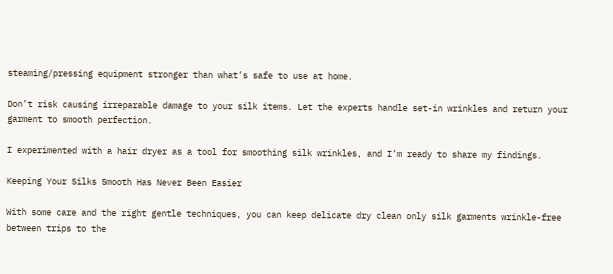steaming/pressing equipment stronger than what’s safe to use at home.

Don’t risk causing irreparable damage to your silk items. Let the experts handle set-in wrinkles and return your garment to smooth perfection.

I experimented with a hair dryer as a tool for smoothing silk wrinkles, and I’m ready to share my findings.

Keeping Your Silks Smooth Has Never Been Easier

With some care and the right gentle techniques, you can keep delicate dry clean only silk garments wrinkle-free between trips to the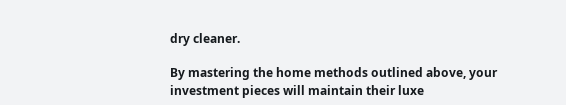dry cleaner.

By mastering the home methods outlined above, your investment pieces will maintain their luxe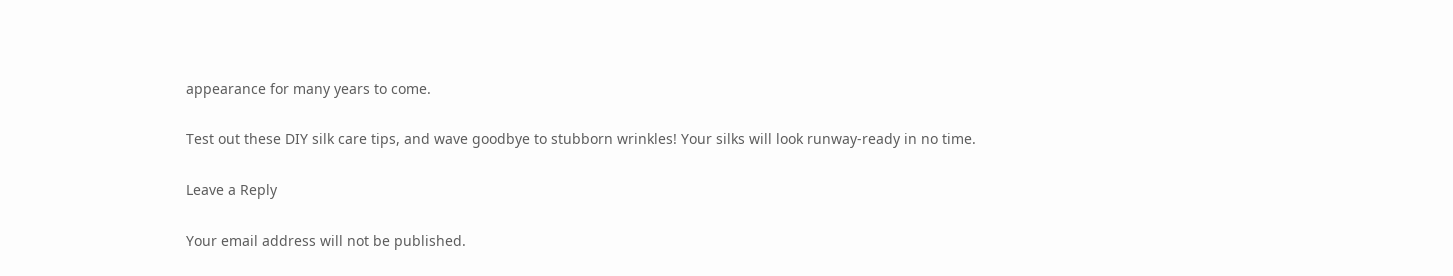appearance for many years to come.

Test out these DIY silk care tips, and wave goodbye to stubborn wrinkles! Your silks will look runway-ready in no time.

Leave a Reply

Your email address will not be published.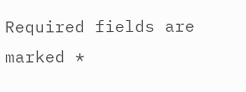Required fields are marked *